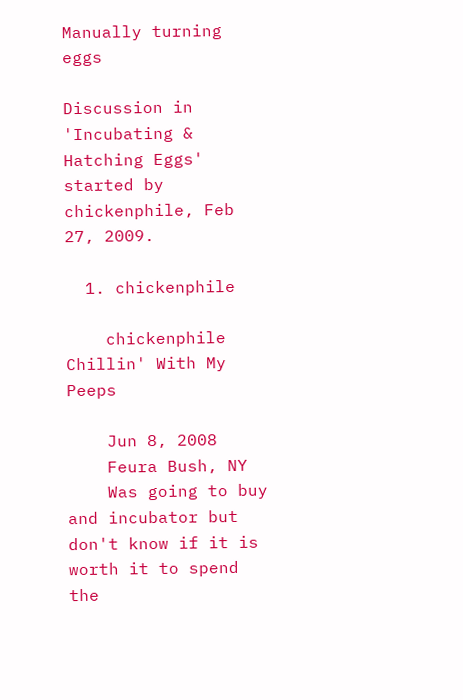Manually turning eggs

Discussion in 'Incubating & Hatching Eggs' started by chickenphile, Feb 27, 2009.

  1. chickenphile

    chickenphile Chillin' With My Peeps

    Jun 8, 2008
    Feura Bush, NY
    Was going to buy and incubator but don't know if it is worth it to spend the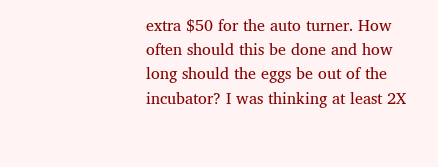extra $50 for the auto turner. How often should this be done and how long should the eggs be out of the incubator? I was thinking at least 2X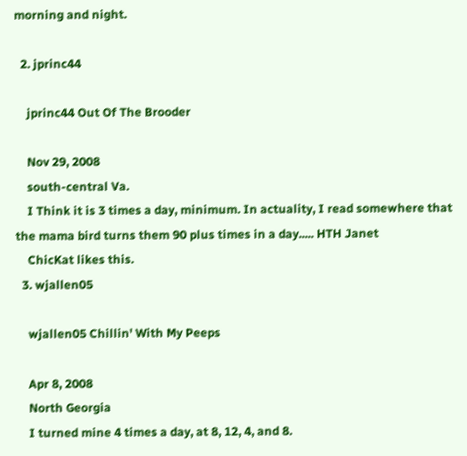morning and night.

  2. jprinc44

    jprinc44 Out Of The Brooder

    Nov 29, 2008
    south-central Va.
    I Think it is 3 times a day, minimum. In actuality, I read somewhere that the mama bird turns them 90 plus times in a day..... HTH Janet
    ChicKat likes this.
  3. wjallen05

    wjallen05 Chillin' With My Peeps

    Apr 8, 2008
    North Georgia
    I turned mine 4 times a day, at 8, 12, 4, and 8.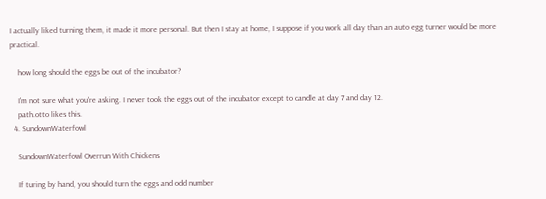I actually liked turning them, it made it more personal. But then I stay at home, I suppose if you work all day than an auto egg turner would be more practical.

    how long should the eggs be out of the incubator?

    I'm not sure what you're asking. I never took the eggs out of the incubator except to candle at day 7 and day 12.
    path.otto likes this.
  4. SundownWaterfowl

    SundownWaterfowl Overrun With Chickens

    If turing by hand, you should turn the eggs and odd number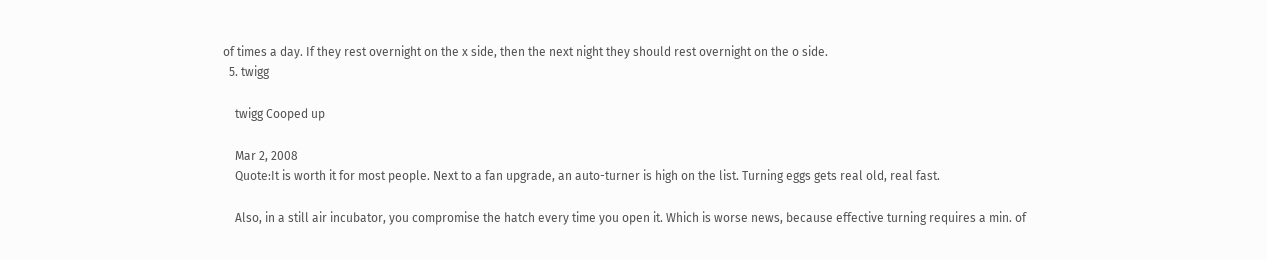of times a day. If they rest overnight on the x side, then the next night they should rest overnight on the o side.
  5. twigg

    twigg Cooped up

    Mar 2, 2008
    Quote:It is worth it for most people. Next to a fan upgrade, an auto-turner is high on the list. Turning eggs gets real old, real fast.

    Also, in a still air incubator, you compromise the hatch every time you open it. Which is worse news, because effective turning requires a min. of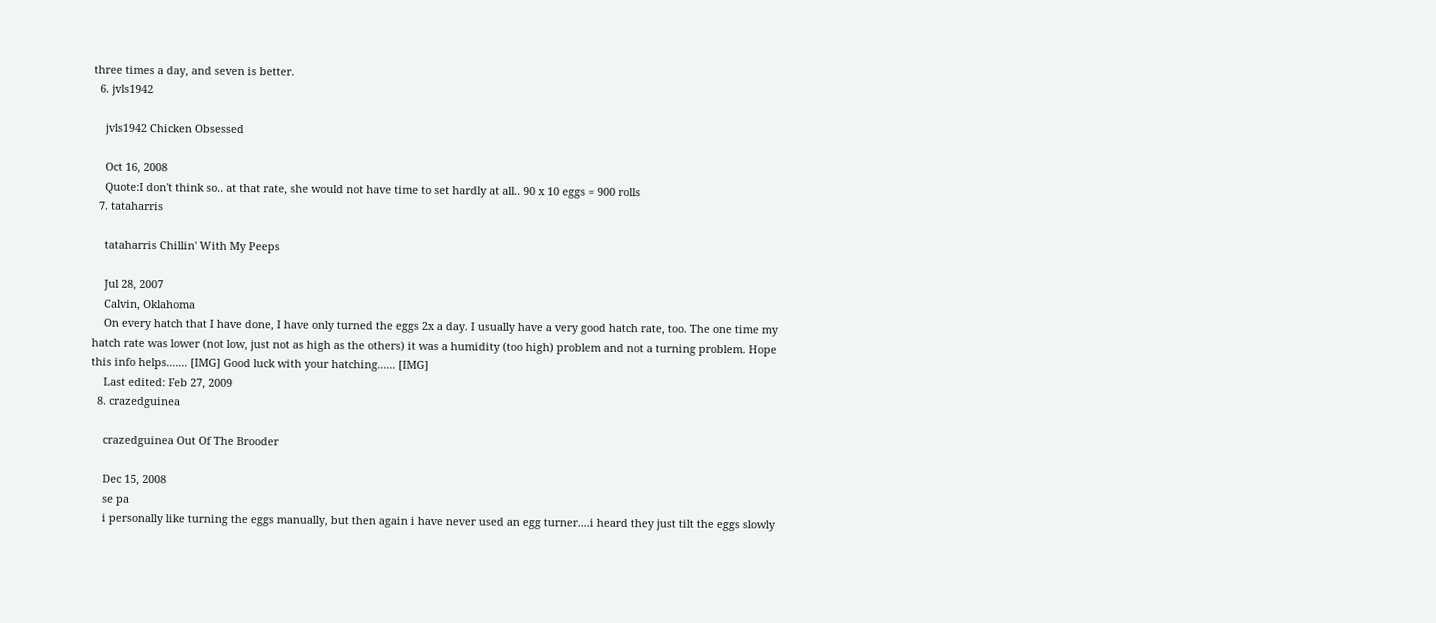three times a day, and seven is better.
  6. jvls1942

    jvls1942 Chicken Obsessed

    Oct 16, 2008
    Quote:I don't think so.. at that rate, she would not have time to set hardly at all.. 90 x 10 eggs = 900 rolls
  7. tataharris

    tataharris Chillin' With My Peeps

    Jul 28, 2007
    Calvin, Oklahoma
    On every hatch that I have done, I have only turned the eggs 2x a day. I usually have a very good hatch rate, too. The one time my hatch rate was lower (not low, just not as high as the others) it was a humidity (too high) problem and not a turning problem. Hope this info helps....... [IMG] Good luck with your hatching...... [IMG]
    Last edited: Feb 27, 2009
  8. crazedguinea

    crazedguinea Out Of The Brooder

    Dec 15, 2008
    se pa
    i personally like turning the eggs manually, but then again i have never used an egg turner....i heard they just tilt the eggs slowly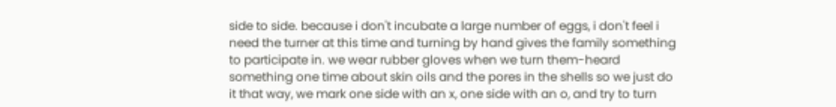side to side. because i don't incubate a large number of eggs, i don't feel i need the turner at this time and turning by hand gives the family something to participate in. we wear rubber gloves when we turn them-heard something one time about skin oils and the pores in the shells so we just do it that way, we mark one side with an x, one side with an o, and try to turn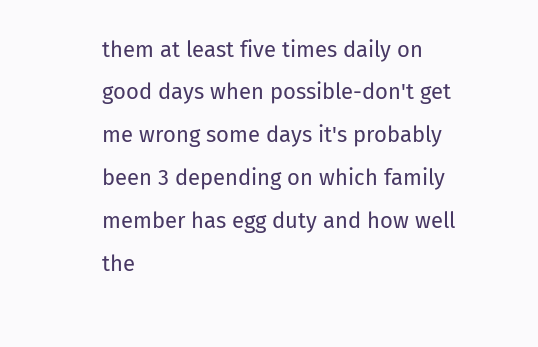them at least five times daily on good days when possible-don't get me wrong some days it's probably been 3 depending on which family member has egg duty and how well the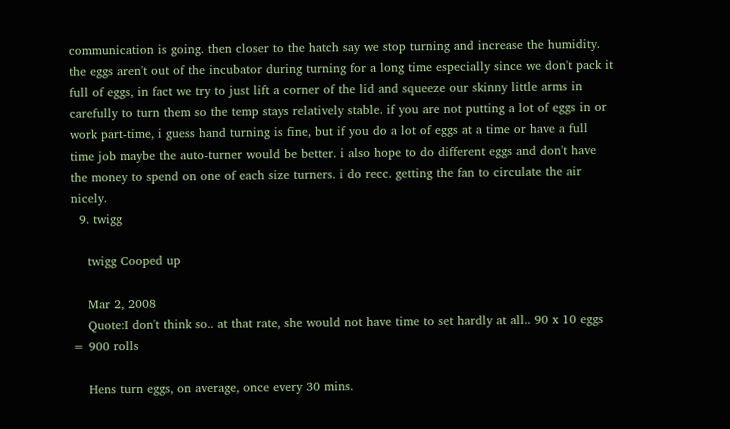communication is going. then closer to the hatch say we stop turning and increase the humidity. the eggs aren't out of the incubator during turning for a long time especially since we don't pack it full of eggs, in fact we try to just lift a corner of the lid and squeeze our skinny little arms in carefully to turn them so the temp stays relatively stable. if you are not putting a lot of eggs in or work part-time, i guess hand turning is fine, but if you do a lot of eggs at a time or have a full time job maybe the auto-turner would be better. i also hope to do different eggs and don't have the money to spend on one of each size turners. i do recc. getting the fan to circulate the air nicely.
  9. twigg

    twigg Cooped up

    Mar 2, 2008
    Quote:I don't think so.. at that rate, she would not have time to set hardly at all.. 90 x 10 eggs = 900 rolls

    Hens turn eggs, on average, once every 30 mins.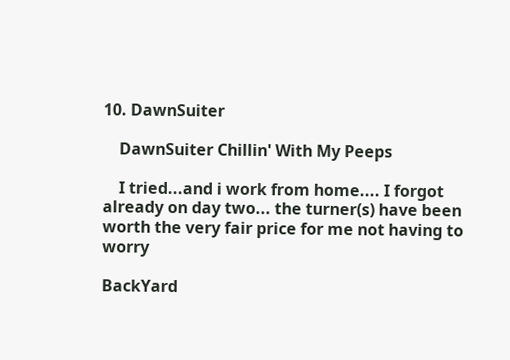10. DawnSuiter

    DawnSuiter Chillin' With My Peeps

    I tried...and i work from home.... I forgot already on day two... the turner(s) have been worth the very fair price for me not having to worry

BackYard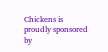Chickens is proudly sponsored by